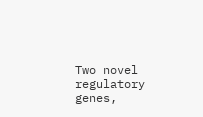Two novel regulatory genes,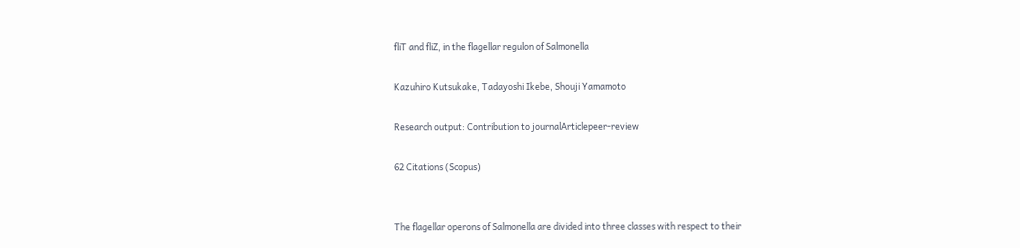fliT and fliZ, in the flagellar regulon of Salmonella

Kazuhiro Kutsukake, Tadayoshi Ikebe, Shouji Yamamoto

Research output: Contribution to journalArticlepeer-review

62 Citations (Scopus)


The flagellar operons of Salmonella are divided into three classes with respect to their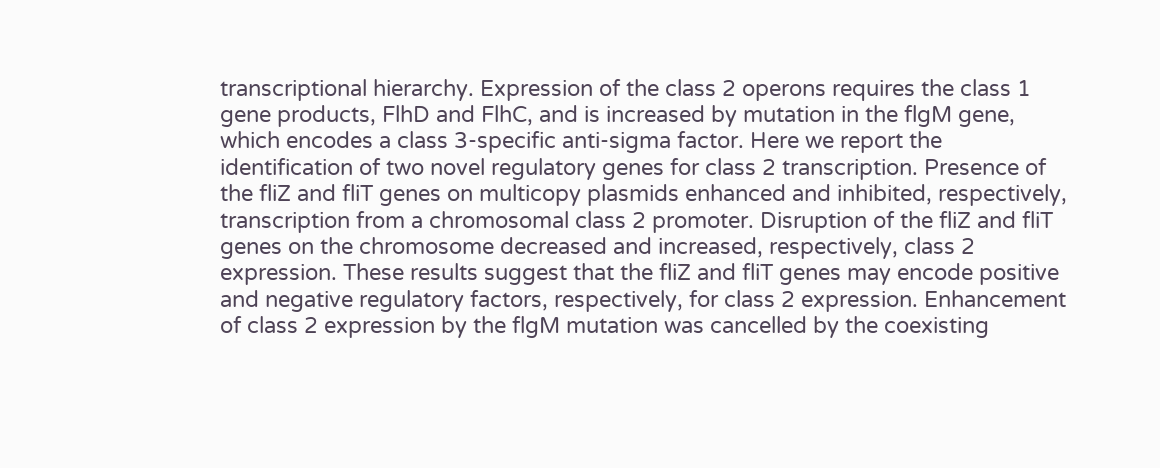transcriptional hierarchy. Expression of the class 2 operons requires the class 1 gene products, FlhD and FlhC, and is increased by mutation in the flgM gene, which encodes a class 3-specific anti-sigma factor. Here we report the identification of two novel regulatory genes for class 2 transcription. Presence of the fliZ and fliT genes on multicopy plasmids enhanced and inhibited, respectively, transcription from a chromosomal class 2 promoter. Disruption of the fliZ and fliT genes on the chromosome decreased and increased, respectively, class 2 expression. These results suggest that the fliZ and fliT genes may encode positive and negative regulatory factors, respectively, for class 2 expression. Enhancement of class 2 expression by the flgM mutation was cancelled by the coexisting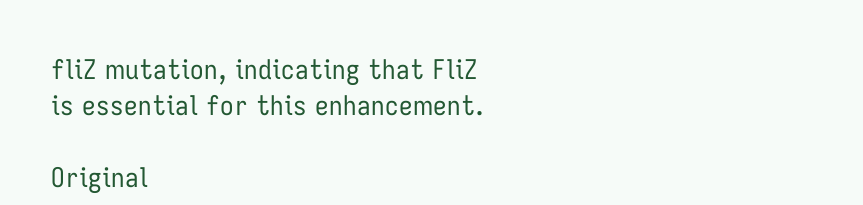fliZ mutation, indicating that FliZ is essential for this enhancement.

Original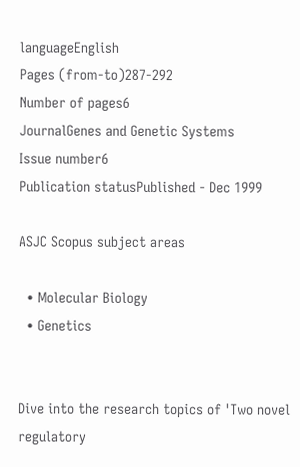languageEnglish
Pages (from-to)287-292
Number of pages6
JournalGenes and Genetic Systems
Issue number6
Publication statusPublished - Dec 1999

ASJC Scopus subject areas

  • Molecular Biology
  • Genetics


Dive into the research topics of 'Two novel regulatory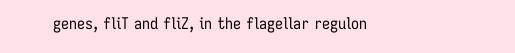genes, fliT and fliZ, in the flagellar regulon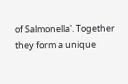of Salmonella'. Together they form a unique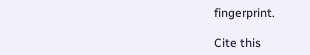fingerprint.

Cite this